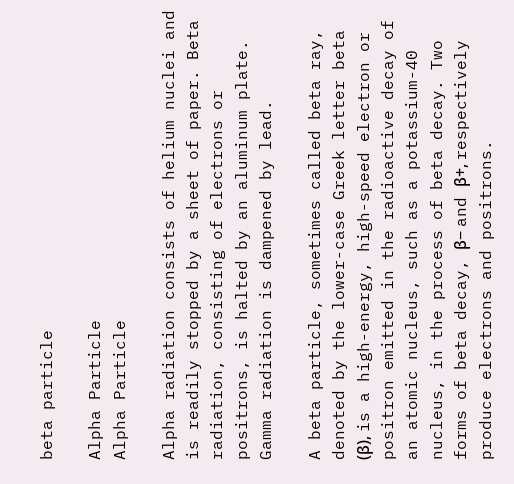beta particle

Alpha Particle
Alpha Particle

Alpha radiation consists of helium nuclei and is readily stopped by a sheet of paper. Beta radiation, consisting of electrons or positrons, is halted by an aluminum plate. Gamma radiation is dampened by lead.

A beta particle, sometimes called beta ray, denoted by the lower-case Greek letter beta (β), is a high-energy, high-speed electron or positron emitted in the radioactive decay of an atomic nucleus, such as a potassium-40 nucleus, in the process of beta decay. Two forms of beta decay, β− and β+, respectively produce electrons and positrons.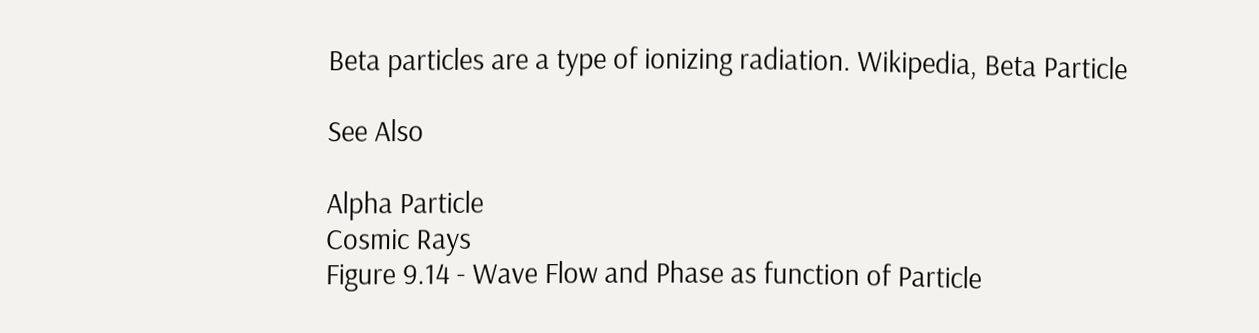Beta particles are a type of ionizing radiation. Wikipedia, Beta Particle

See Also

Alpha Particle
Cosmic Rays
Figure 9.14 - Wave Flow and Phase as function of Particle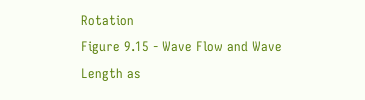Rotation
Figure 9.15 - Wave Flow and Wave Length as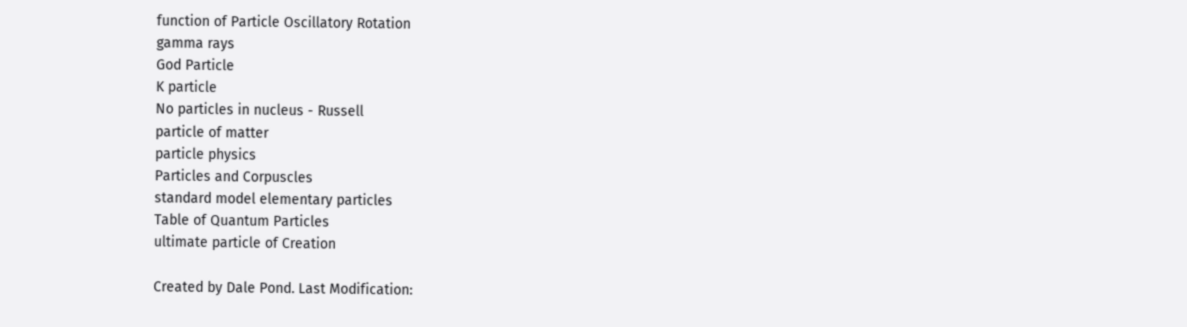function of Particle Oscillatory Rotation
gamma rays
God Particle
K particle
No particles in nucleus - Russell
particle of matter
particle physics
Particles and Corpuscles
standard model elementary particles
Table of Quantum Particles
ultimate particle of Creation

Created by Dale Pond. Last Modification: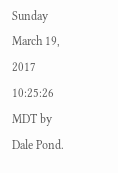Sunday March 19, 2017 10:25:26 MDT by Dale Pond.